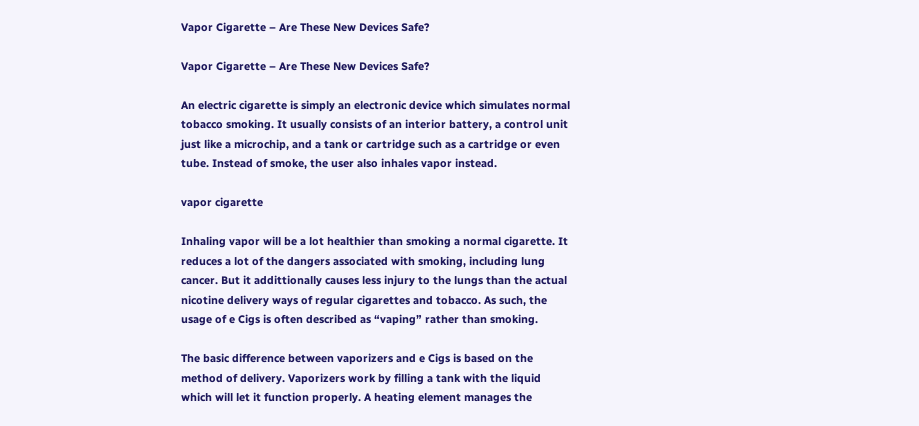Vapor Cigarette – Are These New Devices Safe?

Vapor Cigarette – Are These New Devices Safe?

An electric cigarette is simply an electronic device which simulates normal tobacco smoking. It usually consists of an interior battery, a control unit just like a microchip, and a tank or cartridge such as a cartridge or even tube. Instead of smoke, the user also inhales vapor instead.

vapor cigarette

Inhaling vapor will be a lot healthier than smoking a normal cigarette. It reduces a lot of the dangers associated with smoking, including lung cancer. But it addittionally causes less injury to the lungs than the actual nicotine delivery ways of regular cigarettes and tobacco. As such, the usage of e Cigs is often described as “vaping” rather than smoking.

The basic difference between vaporizers and e Cigs is based on the method of delivery. Vaporizers work by filling a tank with the liquid which will let it function properly. A heating element manages the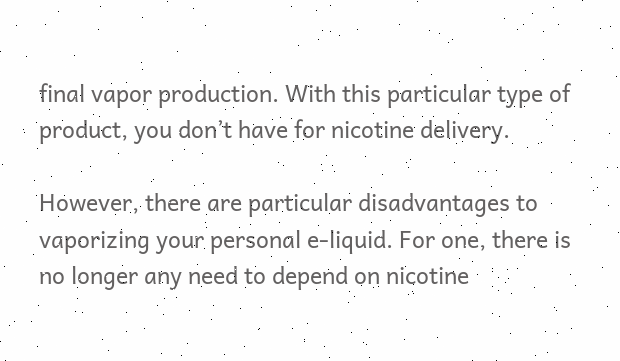final vapor production. With this particular type of product, you don’t have for nicotine delivery.

However, there are particular disadvantages to vaporizing your personal e-liquid. For one, there is no longer any need to depend on nicotine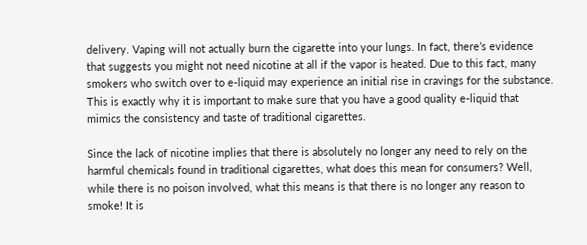delivery. Vaping will not actually burn the cigarette into your lungs. In fact, there’s evidence that suggests you might not need nicotine at all if the vapor is heated. Due to this fact, many smokers who switch over to e-liquid may experience an initial rise in cravings for the substance. This is exactly why it is important to make sure that you have a good quality e-liquid that mimics the consistency and taste of traditional cigarettes.

Since the lack of nicotine implies that there is absolutely no longer any need to rely on the harmful chemicals found in traditional cigarettes, what does this mean for consumers? Well, while there is no poison involved, what this means is that there is no longer any reason to smoke! It is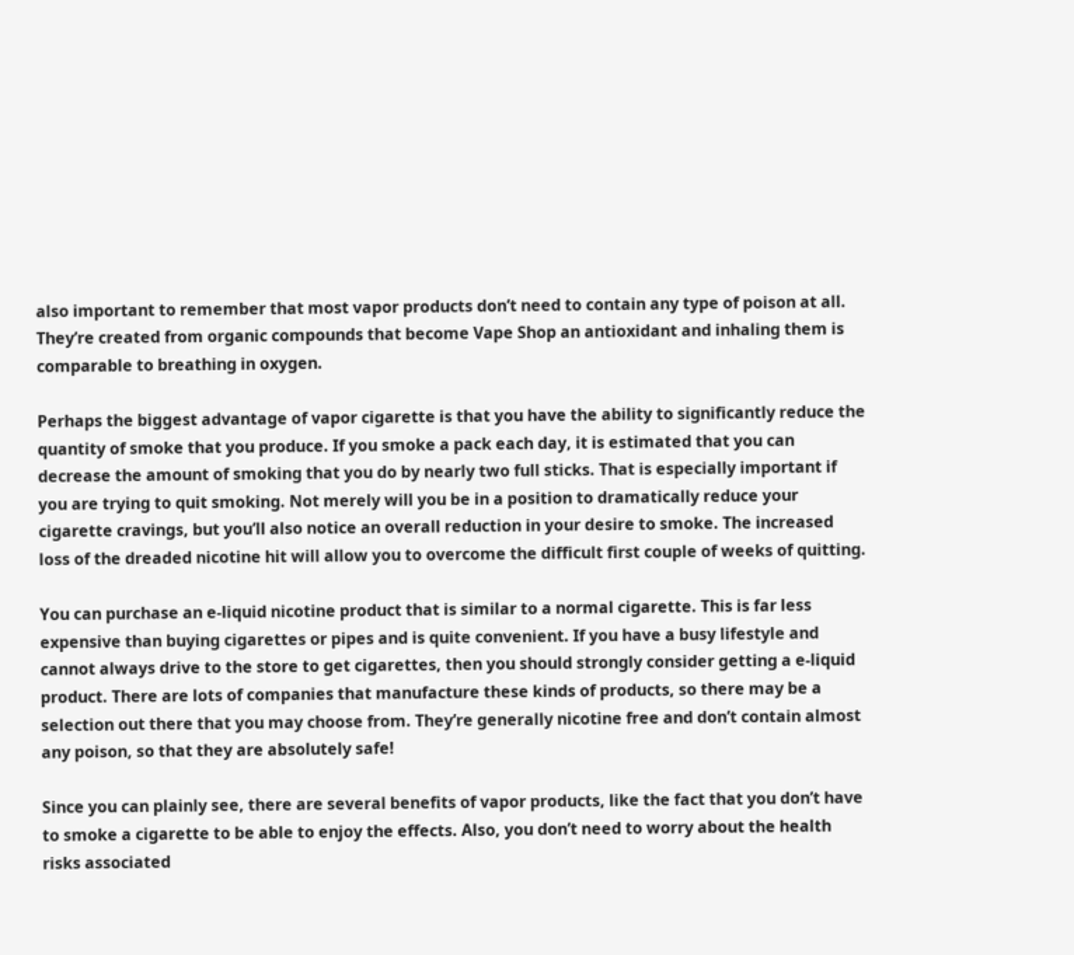also important to remember that most vapor products don’t need to contain any type of poison at all. They’re created from organic compounds that become Vape Shop an antioxidant and inhaling them is comparable to breathing in oxygen.

Perhaps the biggest advantage of vapor cigarette is that you have the ability to significantly reduce the quantity of smoke that you produce. If you smoke a pack each day, it is estimated that you can decrease the amount of smoking that you do by nearly two full sticks. That is especially important if you are trying to quit smoking. Not merely will you be in a position to dramatically reduce your cigarette cravings, but you’ll also notice an overall reduction in your desire to smoke. The increased loss of the dreaded nicotine hit will allow you to overcome the difficult first couple of weeks of quitting.

You can purchase an e-liquid nicotine product that is similar to a normal cigarette. This is far less expensive than buying cigarettes or pipes and is quite convenient. If you have a busy lifestyle and cannot always drive to the store to get cigarettes, then you should strongly consider getting a e-liquid product. There are lots of companies that manufacture these kinds of products, so there may be a selection out there that you may choose from. They’re generally nicotine free and don’t contain almost any poison, so that they are absolutely safe!

Since you can plainly see, there are several benefits of vapor products, like the fact that you don’t have to smoke a cigarette to be able to enjoy the effects. Also, you don’t need to worry about the health risks associated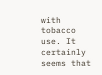with tobacco use. It certainly seems that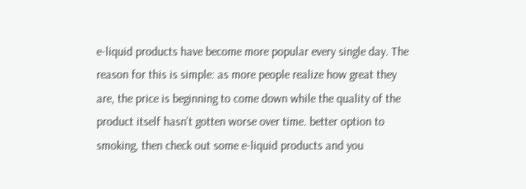e-liquid products have become more popular every single day. The reason for this is simple: as more people realize how great they are, the price is beginning to come down while the quality of the product itself hasn’t gotten worse over time. better option to smoking, then check out some e-liquid products and you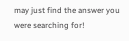may just find the answer you were searching for!